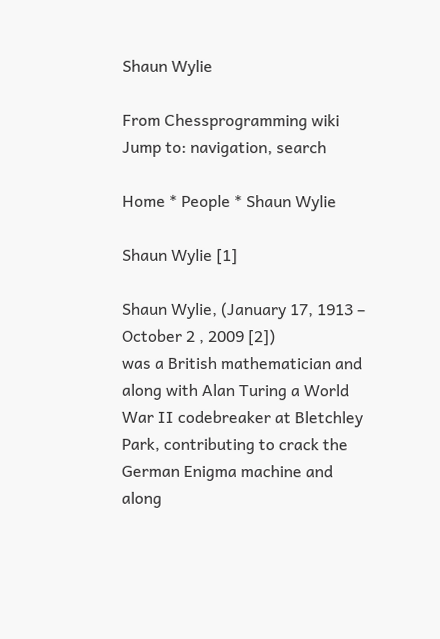Shaun Wylie

From Chessprogramming wiki
Jump to: navigation, search

Home * People * Shaun Wylie

Shaun Wylie [1]

Shaun Wylie, (January 17, 1913 – October 2 , 2009 [2])
was a British mathematician and along with Alan Turing a World War II codebreaker at Bletchley Park, contributing to crack the German Enigma machine and along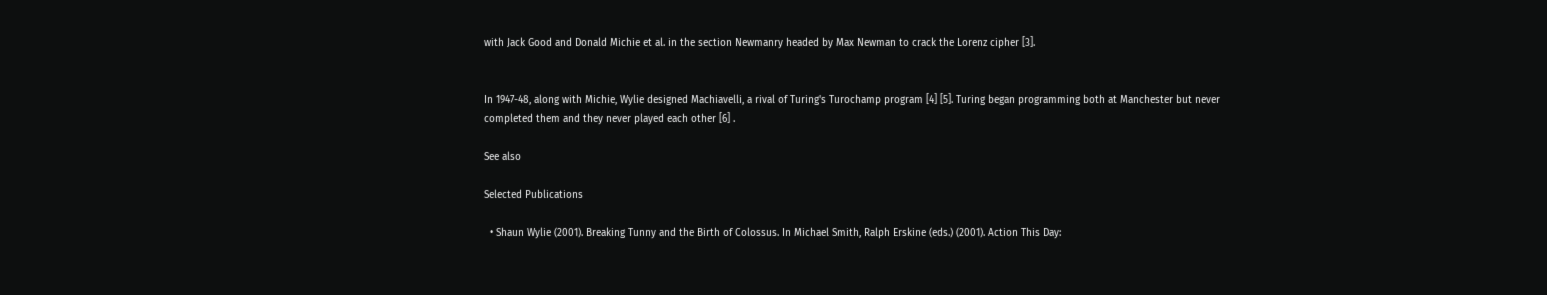with Jack Good and Donald Michie et al. in the section Newmanry headed by Max Newman to crack the Lorenz cipher [3].


In 1947-48, along with Michie, Wylie designed Machiavelli, a rival of Turing's Turochamp program [4] [5]. Turing began programming both at Manchester but never completed them and they never played each other [6] .

See also

Selected Publications

  • Shaun Wylie (2001). Breaking Tunny and the Birth of Colossus. In Michael Smith, Ralph Erskine (eds.) (2001). Action This Day: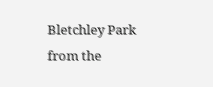Bletchley Park from the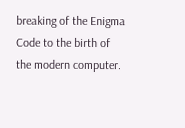breaking of the Enigma Code to the birth of the modern computer.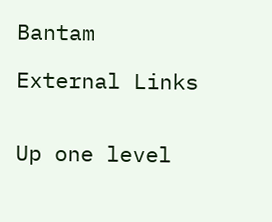Bantam

External Links


Up one level